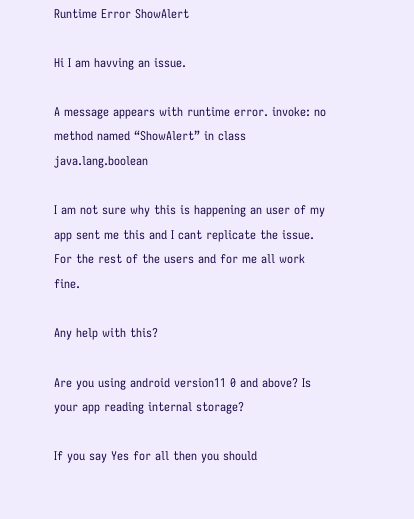Runtime Error ShowAlert

Hi I am havving an issue.

A message appears with runtime error. invoke: no method named “ShowAlert” in class java.lang.boolean

I am not sure why this is happening an user of my app sent me this and I cant replicate the issue. For the rest of the users and for me all work fine.

Any help with this?

Are you using android version11 0 and above? Is your app reading internal storage?

If you say Yes for all then you should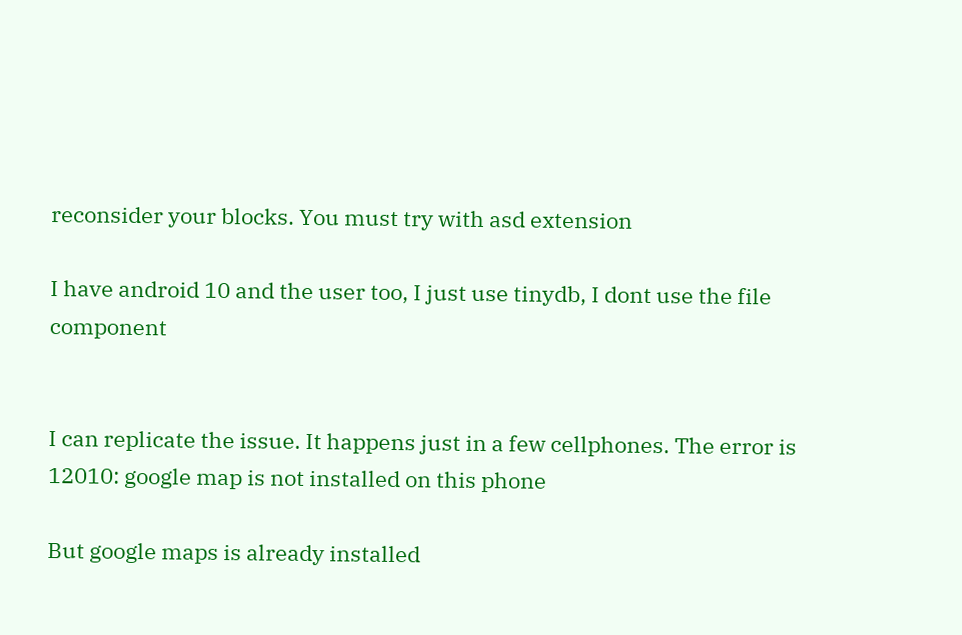reconsider your blocks. You must try with asd extension

I have android 10 and the user too, I just use tinydb, I dont use the file component


I can replicate the issue. It happens just in a few cellphones. The error is 12010: google map is not installed on this phone

But google maps is already installed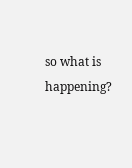so what is happening?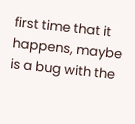first time that it happens, maybe is a bug with the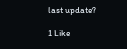last update?

1 Like